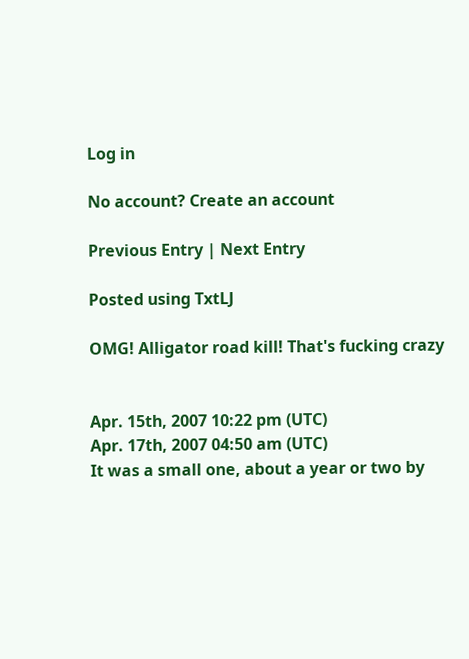Log in

No account? Create an account

Previous Entry | Next Entry

Posted using TxtLJ

OMG! Alligator road kill! That's fucking crazy


Apr. 15th, 2007 10:22 pm (UTC)
Apr. 17th, 2007 04:50 am (UTC)
It was a small one, about a year or two by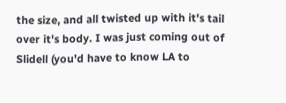the size, and all twisted up with it's tail over it's body. I was just coming out of Slidell (you'd have to know LA to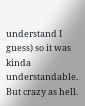understand I guess) so it was kinda understandable. But crazy as hell.